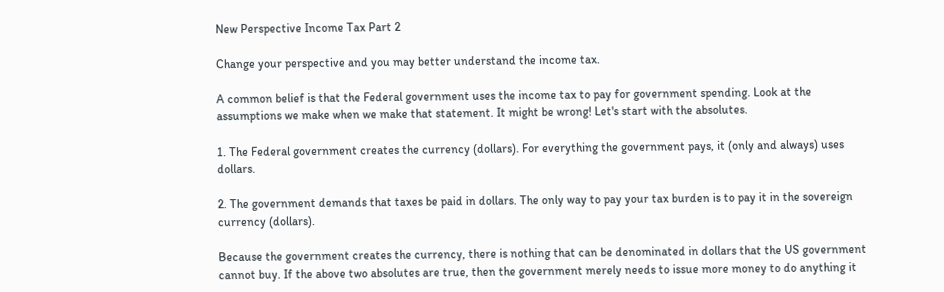New Perspective Income Tax Part 2

Change your perspective and you may better understand the income tax.

A common belief is that the Federal government uses the income tax to pay for government spending. Look at the assumptions we make when we make that statement. It might be wrong! Let's start with the absolutes.

1. The Federal government creates the currency (dollars). For everything the government pays, it (only and always) uses dollars.

2. The government demands that taxes be paid in dollars. The only way to pay your tax burden is to pay it in the sovereign currency (dollars).

Because the government creates the currency, there is nothing that can be denominated in dollars that the US government cannot buy. If the above two absolutes are true, then the government merely needs to issue more money to do anything it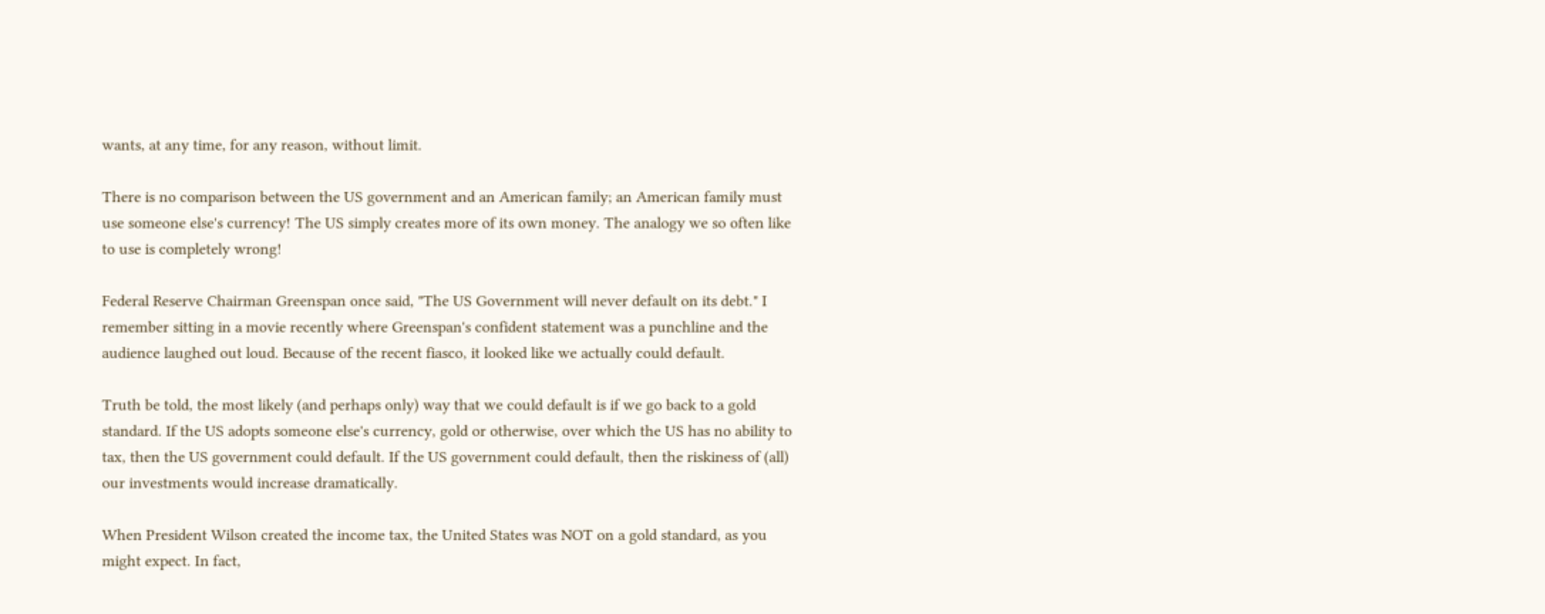wants, at any time, for any reason, without limit.

There is no comparison between the US government and an American family; an American family must use someone else's currency! The US simply creates more of its own money. The analogy we so often like to use is completely wrong!

Federal Reserve Chairman Greenspan once said, "The US Government will never default on its debt." I remember sitting in a movie recently where Greenspan's confident statement was a punchline and the audience laughed out loud. Because of the recent fiasco, it looked like we actually could default.

Truth be told, the most likely (and perhaps only) way that we could default is if we go back to a gold standard. If the US adopts someone else's currency, gold or otherwise, over which the US has no ability to tax, then the US government could default. If the US government could default, then the riskiness of (all) our investments would increase dramatically.

When President Wilson created the income tax, the United States was NOT on a gold standard, as you might expect. In fact,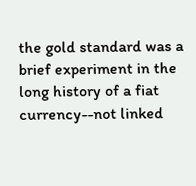the gold standard was a brief experiment in the long history of a fiat currency--not linked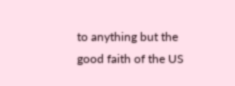to anything but the good faith of the US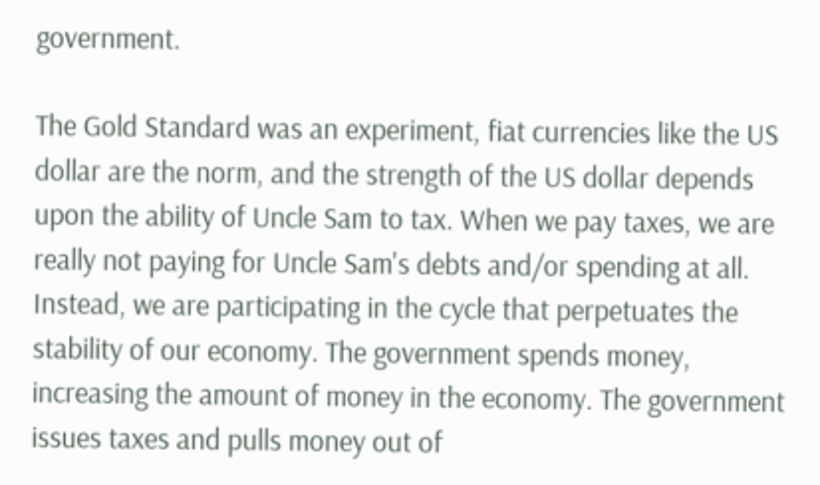government.

The Gold Standard was an experiment, fiat currencies like the US dollar are the norm, and the strength of the US dollar depends upon the ability of Uncle Sam to tax. When we pay taxes, we are really not paying for Uncle Sam's debts and/or spending at all. Instead, we are participating in the cycle that perpetuates the stability of our economy. The government spends money, increasing the amount of money in the economy. The government issues taxes and pulls money out of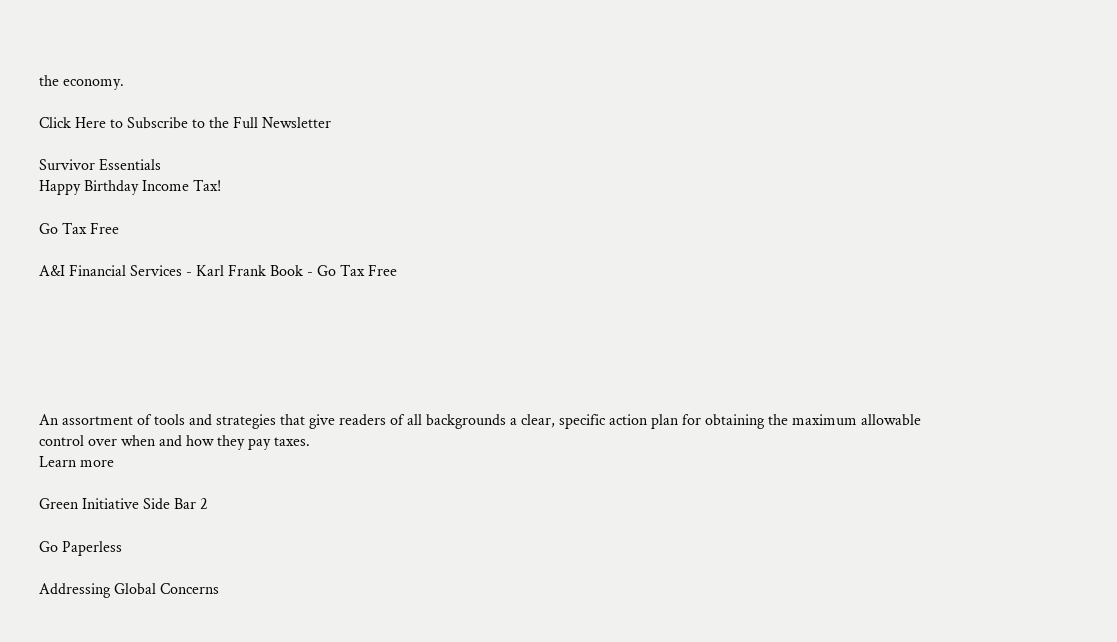the economy.

Click Here to Subscribe to the Full Newsletter

Survivor Essentials
Happy Birthday Income Tax!

Go Tax Free

A&I Financial Services - Karl Frank Book - Go Tax Free






An assortment of tools and strategies that give readers of all backgrounds a clear, specific action plan for obtaining the maximum allowable control over when and how they pay taxes.
Learn more

Green Initiative Side Bar 2

Go Paperless

Addressing Global Concerns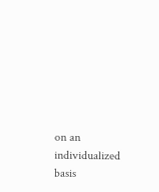on an individualized basis